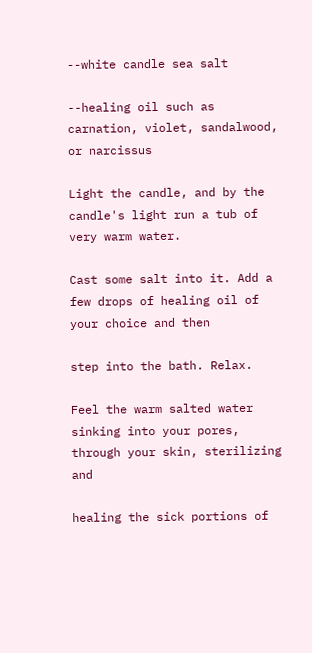--white candle sea salt

--healing oil such as carnation, violet, sandalwood, or narcissus

Light the candle, and by the candle's light run a tub of very warm water.

Cast some salt into it. Add a few drops of healing oil of your choice and then

step into the bath. Relax.

Feel the warm salted water sinking into your pores, through your skin, sterilizing and

healing the sick portions of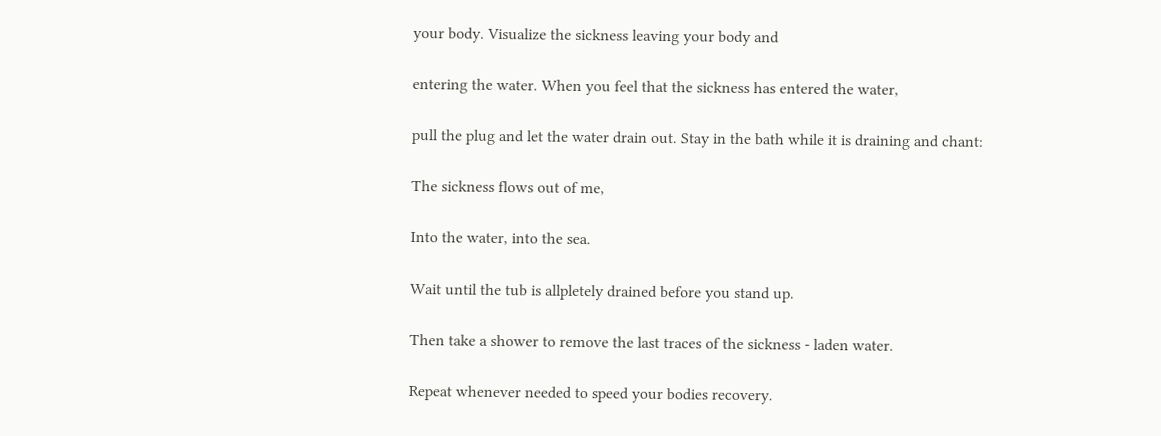your body. Visualize the sickness leaving your body and

entering the water. When you feel that the sickness has entered the water,

pull the plug and let the water drain out. Stay in the bath while it is draining and chant:

The sickness flows out of me,

Into the water, into the sea.

Wait until the tub is allpletely drained before you stand up.

Then take a shower to remove the last traces of the sickness - laden water.

Repeat whenever needed to speed your bodies recovery.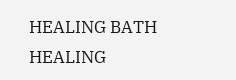HEALING BATH HEALING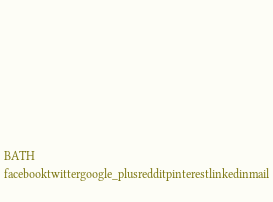BATH facebooktwittergoogle_plusredditpinterestlinkedinmail